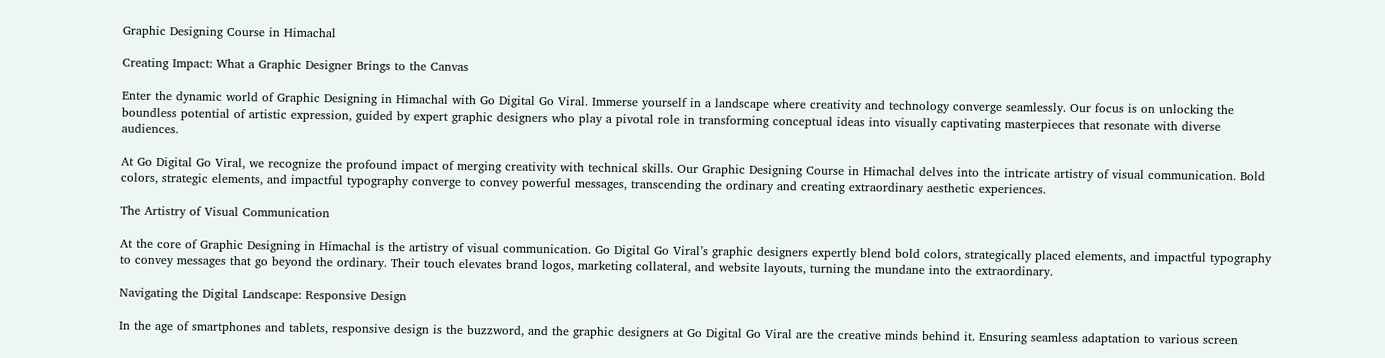Graphic Designing Course in Himachal

Creating Impact: What a Graphic Designer Brings to the Canvas

Enter the dynamic world of Graphic Designing in Himachal with Go Digital Go Viral. Immerse yourself in a landscape where creativity and technology converge seamlessly. Our focus is on unlocking the boundless potential of artistic expression, guided by expert graphic designers who play a pivotal role in transforming conceptual ideas into visually captivating masterpieces that resonate with diverse audiences.

At Go Digital Go Viral, we recognize the profound impact of merging creativity with technical skills. Our Graphic Designing Course in Himachal delves into the intricate artistry of visual communication. Bold colors, strategic elements, and impactful typography converge to convey powerful messages, transcending the ordinary and creating extraordinary aesthetic experiences.

The Artistry of Visual Communication

At the core of Graphic Designing in Himachal is the artistry of visual communication. Go Digital Go Viral’s graphic designers expertly blend bold colors, strategically placed elements, and impactful typography to convey messages that go beyond the ordinary. Their touch elevates brand logos, marketing collateral, and website layouts, turning the mundane into the extraordinary.

Navigating the Digital Landscape: Responsive Design

In the age of smartphones and tablets, responsive design is the buzzword, and the graphic designers at Go Digital Go Viral are the creative minds behind it. Ensuring seamless adaptation to various screen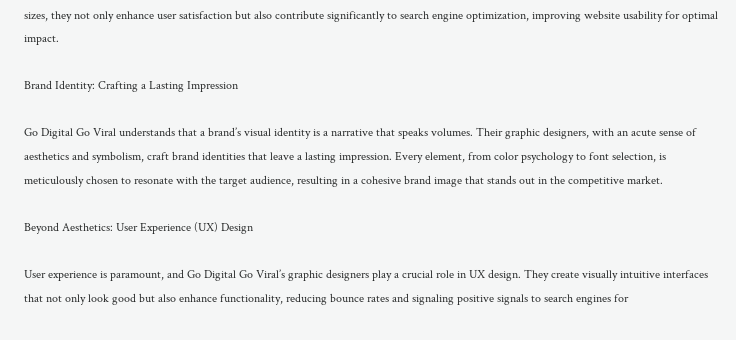sizes, they not only enhance user satisfaction but also contribute significantly to search engine optimization, improving website usability for optimal impact.

Brand Identity: Crafting a Lasting Impression

Go Digital Go Viral understands that a brand’s visual identity is a narrative that speaks volumes. Their graphic designers, with an acute sense of aesthetics and symbolism, craft brand identities that leave a lasting impression. Every element, from color psychology to font selection, is meticulously chosen to resonate with the target audience, resulting in a cohesive brand image that stands out in the competitive market.

Beyond Aesthetics: User Experience (UX) Design

User experience is paramount, and Go Digital Go Viral’s graphic designers play a crucial role in UX design. They create visually intuitive interfaces that not only look good but also enhance functionality, reducing bounce rates and signaling positive signals to search engines for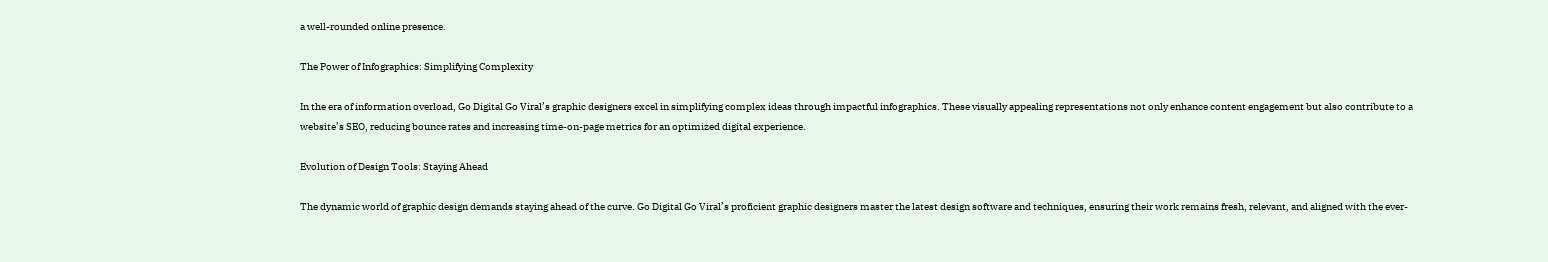a well-rounded online presence.

The Power of Infographics: Simplifying Complexity

In the era of information overload, Go Digital Go Viral’s graphic designers excel in simplifying complex ideas through impactful infographics. These visually appealing representations not only enhance content engagement but also contribute to a website’s SEO, reducing bounce rates and increasing time-on-page metrics for an optimized digital experience.

Evolution of Design Tools: Staying Ahead

The dynamic world of graphic design demands staying ahead of the curve. Go Digital Go Viral’s proficient graphic designers master the latest design software and techniques, ensuring their work remains fresh, relevant, and aligned with the ever-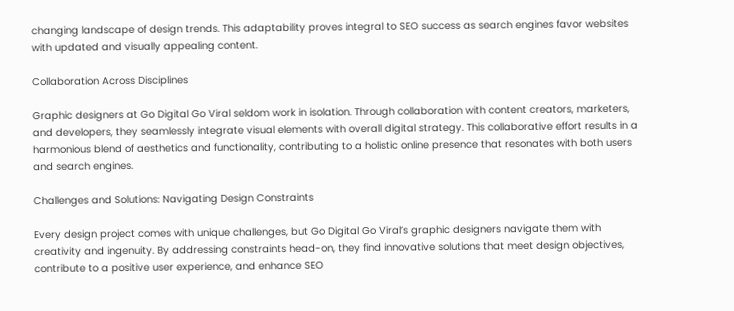changing landscape of design trends. This adaptability proves integral to SEO success as search engines favor websites with updated and visually appealing content.

Collaboration Across Disciplines

Graphic designers at Go Digital Go Viral seldom work in isolation. Through collaboration with content creators, marketers, and developers, they seamlessly integrate visual elements with overall digital strategy. This collaborative effort results in a harmonious blend of aesthetics and functionality, contributing to a holistic online presence that resonates with both users and search engines.

Challenges and Solutions: Navigating Design Constraints

Every design project comes with unique challenges, but Go Digital Go Viral’s graphic designers navigate them with creativity and ingenuity. By addressing constraints head-on, they find innovative solutions that meet design objectives, contribute to a positive user experience, and enhance SEO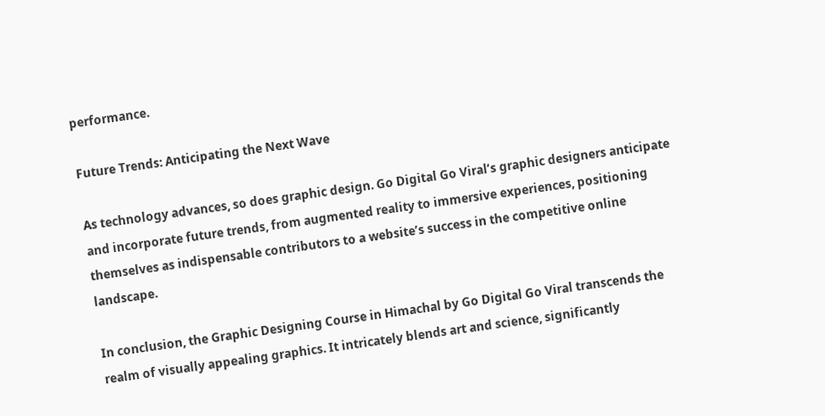performance.

Future Trends: Anticipating the Next Wave

As technology advances, so does graphic design. Go Digital Go Viral’s graphic designers anticipate and incorporate future trends, from augmented reality to immersive experiences, positioning themselves as indispensable contributors to a website’s success in the competitive online landscape.

In conclusion, the Graphic Designing Course in Himachal by Go Digital Go Viral transcends the realm of visually appealing graphics. It intricately blends art and science, significantly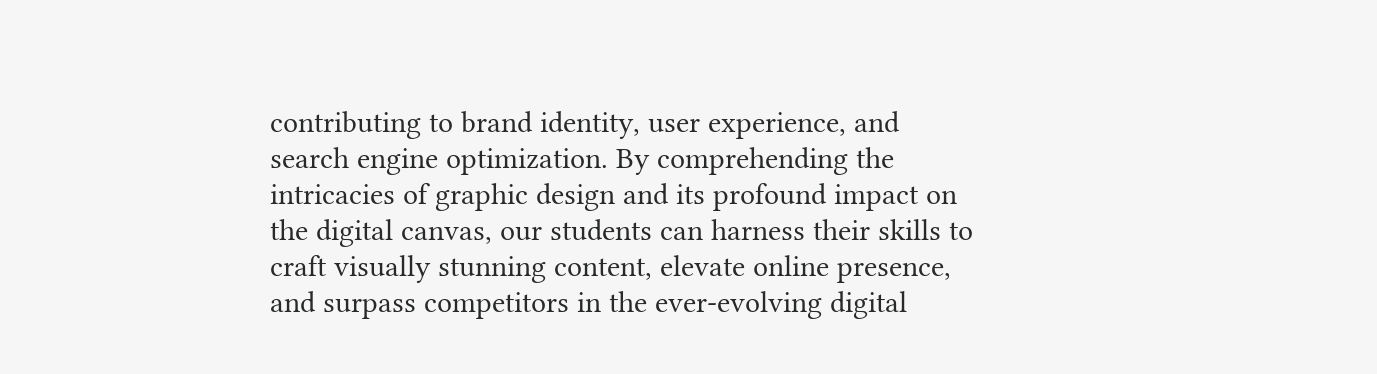contributing to brand identity, user experience, and search engine optimization. By comprehending the intricacies of graphic design and its profound impact on the digital canvas, our students can harness their skills to craft visually stunning content, elevate online presence, and surpass competitors in the ever-evolving digital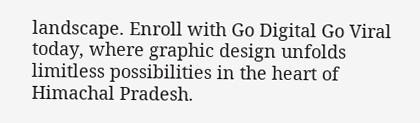landscape. Enroll with Go Digital Go Viral today, where graphic design unfolds limitless possibilities in the heart of Himachal Pradesh.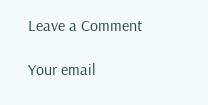Leave a Comment

Your email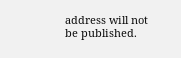address will not be published.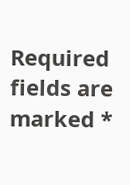Required fields are marked *